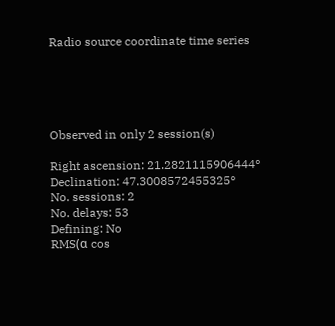Radio source coordinate time series





Observed in only 2 session(s)

Right ascension: 21.2821115906444°
Declination: 47.3008572455325°
No. sessions: 2
No. delays: 53
Defining: No
RMS(α cos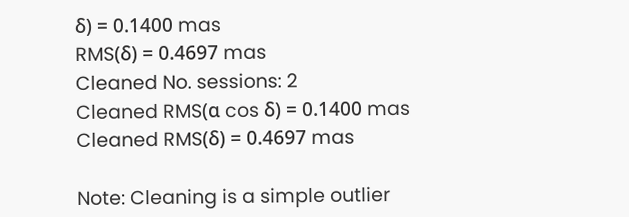δ) = 0.1400 mas
RMS(δ) = 0.4697 mas
Cleaned No. sessions: 2
Cleaned RMS(α cos δ) = 0.1400 mas
Cleaned RMS(δ) = 0.4697 mas

Note: Cleaning is a simple outlier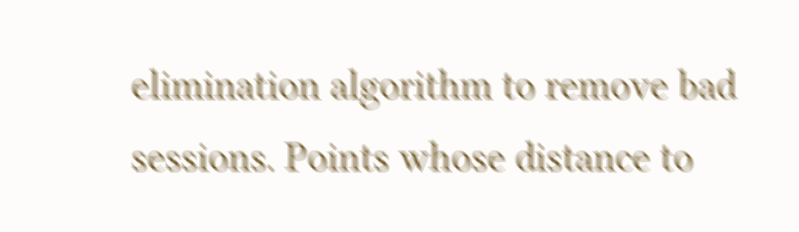elimination algorithm to remove bad sessions. Points whose distance to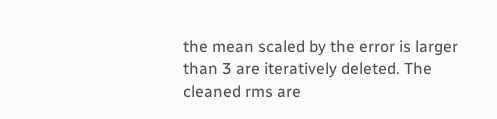the mean scaled by the error is larger than 3 are iteratively deleted. The cleaned rms are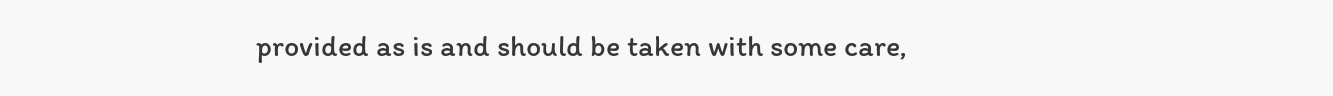provided as is and should be taken with some care,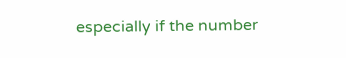especially if the number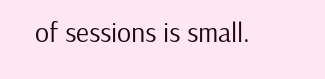of sessions is small.